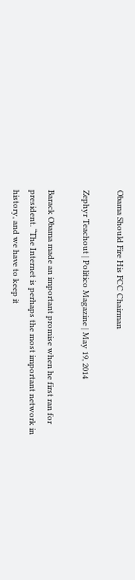Obama Should Fire His FCC Chairman

Zephyr Teachout | Politico Magazine | May 19, 2014

Barack Obama made an important promise when he first ran for president. “The Internet is perhaps the most important network in history, and we have to keep it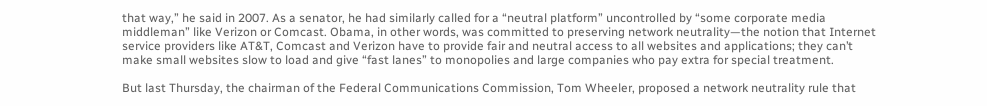that way,” he said in 2007. As a senator, he had similarly called for a “neutral platform” uncontrolled by “some corporate media middleman” like Verizon or Comcast. Obama, in other words, was committed to preserving network neutrality—the notion that Internet service providers like AT&T, Comcast and Verizon have to provide fair and neutral access to all websites and applications; they can’t make small websites slow to load and give “fast lanes” to monopolies and large companies who pay extra for special treatment.

But last Thursday, the chairman of the Federal Communications Commission, Tom Wheeler, proposed a network neutrality rule that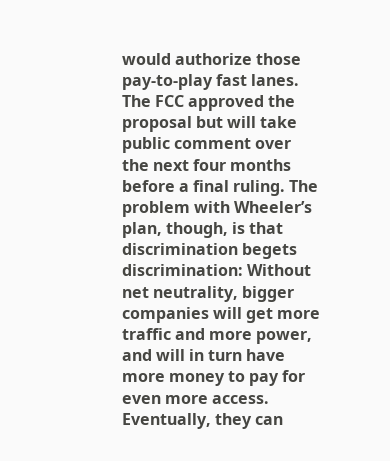would authorize those pay-to-play fast lanes. The FCC approved the proposal but will take public comment over the next four months before a final ruling. The problem with Wheeler’s plan, though, is that discrimination begets discrimination: Without net neutrality, bigger companies will get more traffic and more power, and will in turn have more money to pay for even more access. Eventually, they can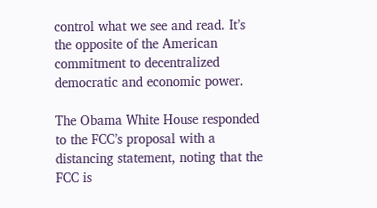control what we see and read. It’s the opposite of the American commitment to decentralized democratic and economic power.

The Obama White House responded to the FCC’s proposal with a distancing statement, noting that the FCC is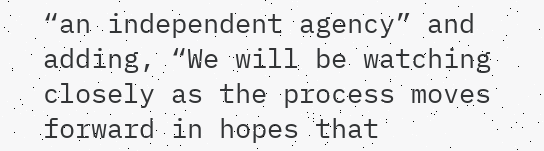“an independent agency” and adding, “We will be watching closely as the process moves forward in hopes that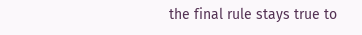the final rule stays true to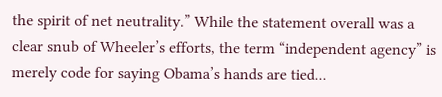the spirit of net neutrality.” While the statement overall was a clear snub of Wheeler’s efforts, the term “independent agency” is merely code for saying Obama’s hands are tied...